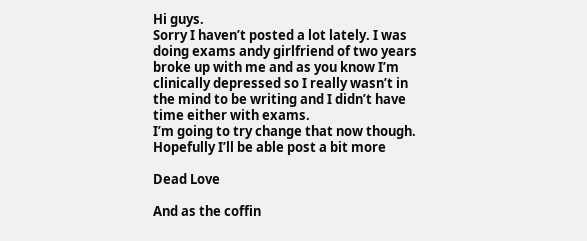Hi guys.
Sorry I haven’t posted a lot lately. I was doing exams andy girlfriend of two years broke up with me and as you know I’m clinically depressed so I really wasn’t in the mind to be writing and I didn’t have time either with exams.
I’m going to try change that now though. Hopefully I’ll be able post a bit more

Dead Love

And as the coffin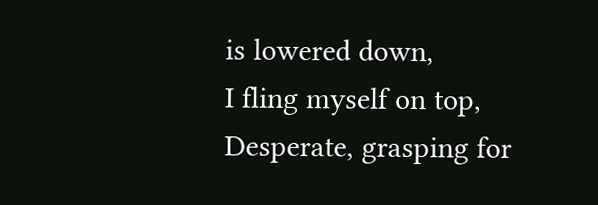is lowered down,
I fling myself on top,
Desperate, grasping for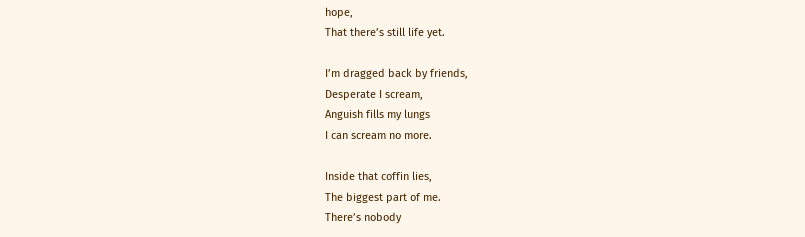hope,
That there’s still life yet.

I’m dragged back by friends,
Desperate I scream,
Anguish fills my lungs
I can scream no more.

Inside that coffin lies,
The biggest part of me.
There’s nobody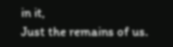in it,
Just the remains of us.